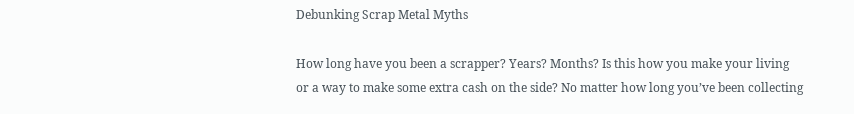Debunking Scrap Metal Myths

How long have you been a scrapper? Years? Months? Is this how you make your living or a way to make some extra cash on the side? No matter how long you’ve been collecting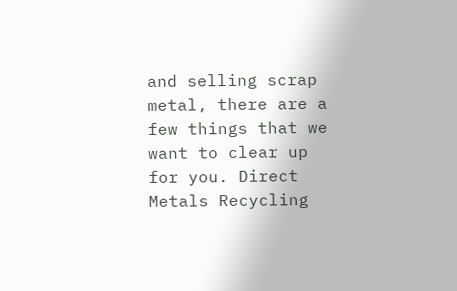and selling scrap metal, there are a few things that we want to clear up for you. Direct Metals Recycling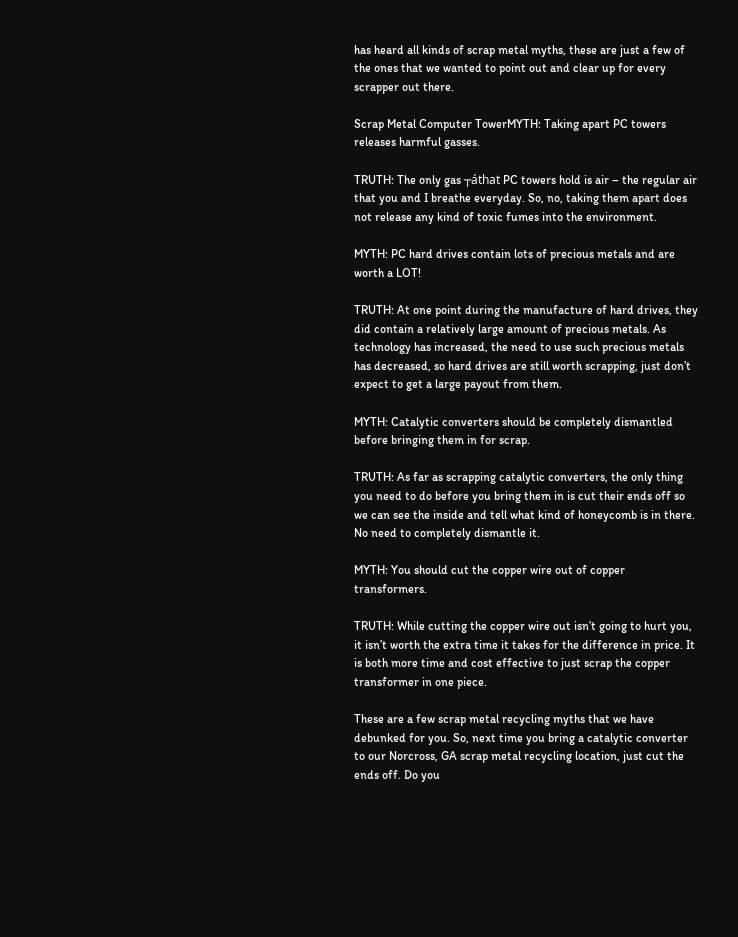has heard all kinds of scrap metal myths, these are just a few of the ones that we wanted to point out and clear up for every scrapper out there.

Scrap Metal Computer TowerMYTH: Taking apart PC towers releases harmful gasses.

TRUTH: The only gas ┬áthat PC towers hold is air – the regular air that you and I breathe everyday. So, no, taking them apart does not release any kind of toxic fumes into the environment.

MYTH: PC hard drives contain lots of precious metals and are worth a LOT!

TRUTH: At one point during the manufacture of hard drives, they did contain a relatively large amount of precious metals. As technology has increased, the need to use such precious metals has decreased, so hard drives are still worth scrapping, just don’t expect to get a large payout from them.

MYTH: Catalytic converters should be completely dismantled before bringing them in for scrap.

TRUTH: As far as scrapping catalytic converters, the only thing you need to do before you bring them in is cut their ends off so we can see the inside and tell what kind of honeycomb is in there. No need to completely dismantle it.

MYTH: You should cut the copper wire out of copper transformers.

TRUTH: While cutting the copper wire out isn’t going to hurt you, it isn’t worth the extra time it takes for the difference in price. It is both more time and cost effective to just scrap the copper transformer in one piece.

These are a few scrap metal recycling myths that we have debunked for you. So, next time you bring a catalytic converter to our Norcross, GA scrap metal recycling location, just cut the ends off. Do you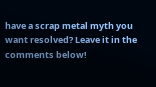have a scrap metal myth you want resolved? Leave it in the comments below!